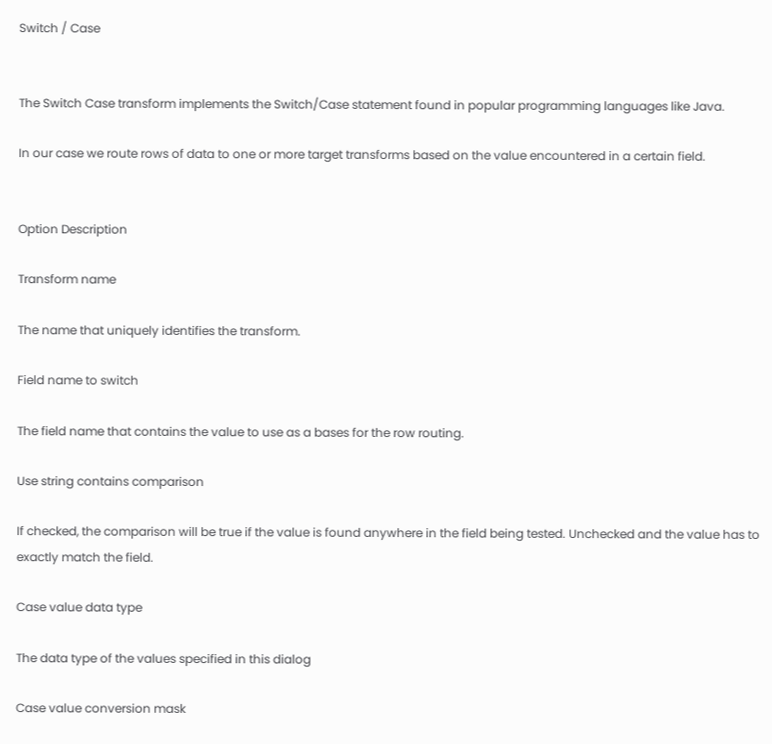Switch / Case


The Switch Case transform implements the Switch/Case statement found in popular programming languages like Java.

In our case we route rows of data to one or more target transforms based on the value encountered in a certain field.


Option Description

Transform name

The name that uniquely identifies the transform.

Field name to switch

The field name that contains the value to use as a bases for the row routing.

Use string contains comparison

If checked, the comparison will be true if the value is found anywhere in the field being tested. Unchecked and the value has to exactly match the field.

Case value data type

The data type of the values specified in this dialog

Case value conversion mask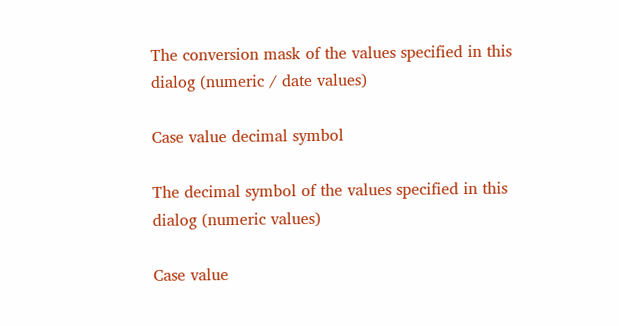The conversion mask of the values specified in this dialog (numeric / date values)

Case value decimal symbol

The decimal symbol of the values specified in this dialog (numeric values)

Case value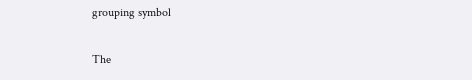grouping symbol

The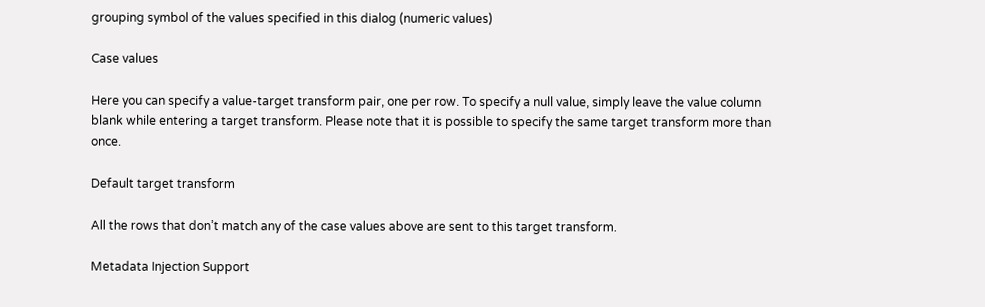grouping symbol of the values specified in this dialog (numeric values)

Case values

Here you can specify a value-target transform pair, one per row. To specify a null value, simply leave the value column blank while entering a target transform. Please note that it is possible to specify the same target transform more than once.

Default target transform

All the rows that don’t match any of the case values above are sent to this target transform.

Metadata Injection Support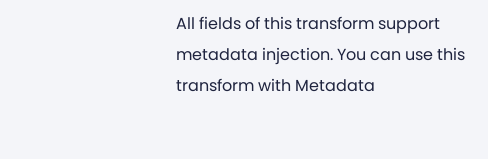All fields of this transform support metadata injection. You can use this transform with Metadata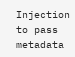Injection to pass metadata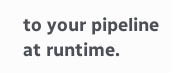to your pipeline at runtime.